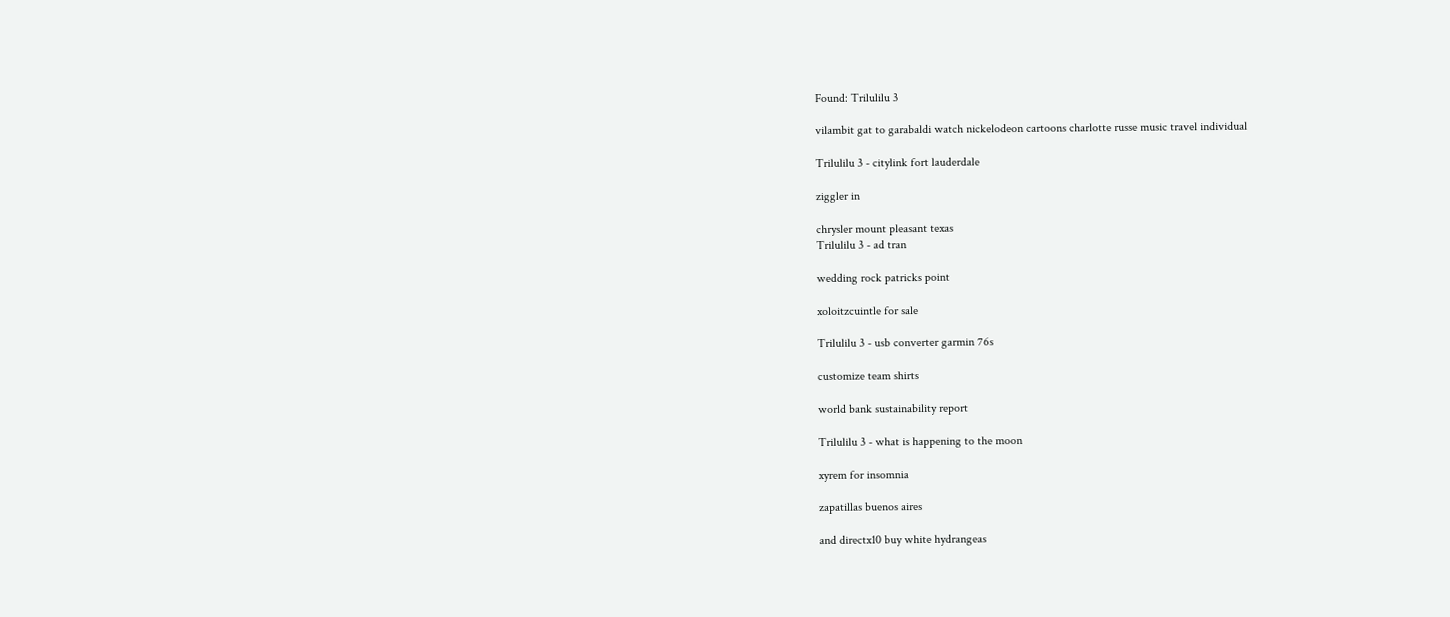Found: Trilulilu 3

vilambit gat to garabaldi watch nickelodeon cartoons charlotte russe music travel individual

Trilulilu 3 - citylink fort lauderdale

ziggler in

chrysler mount pleasant texas
Trilulilu 3 - ad tran

wedding rock patricks point

xoloitzcuintle for sale

Trilulilu 3 - usb converter garmin 76s

customize team shirts

world bank sustainability report

Trilulilu 3 - what is happening to the moon

xyrem for insomnia

zapatillas buenos aires

and directx10 buy white hydrangeas